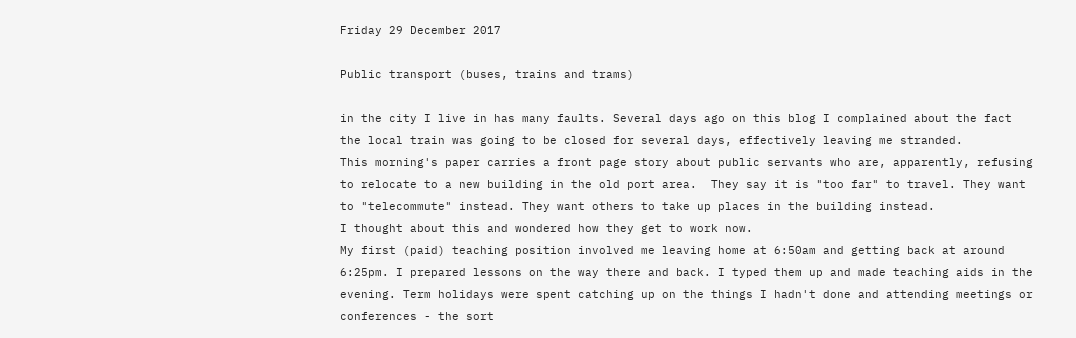Friday 29 December 2017

Public transport (buses, trains and trams)

in the city I live in has many faults. Several days ago on this blog I complained about the fact the local train was going to be closed for several days, effectively leaving me stranded.
This morning's paper carries a front page story about public servants who are, apparently, refusing to relocate to a new building in the old port area.  They say it is "too far" to travel. They want to "telecommute" instead. They want others to take up places in the building instead.
I thought about this and wondered how they get to work now.
My first (paid) teaching position involved me leaving home at 6:50am and getting back at around  6:25pm. I prepared lessons on the way there and back. I typed them up and made teaching aids in the evening. Term holidays were spent catching up on the things I hadn't done and attending meetings or conferences - the sort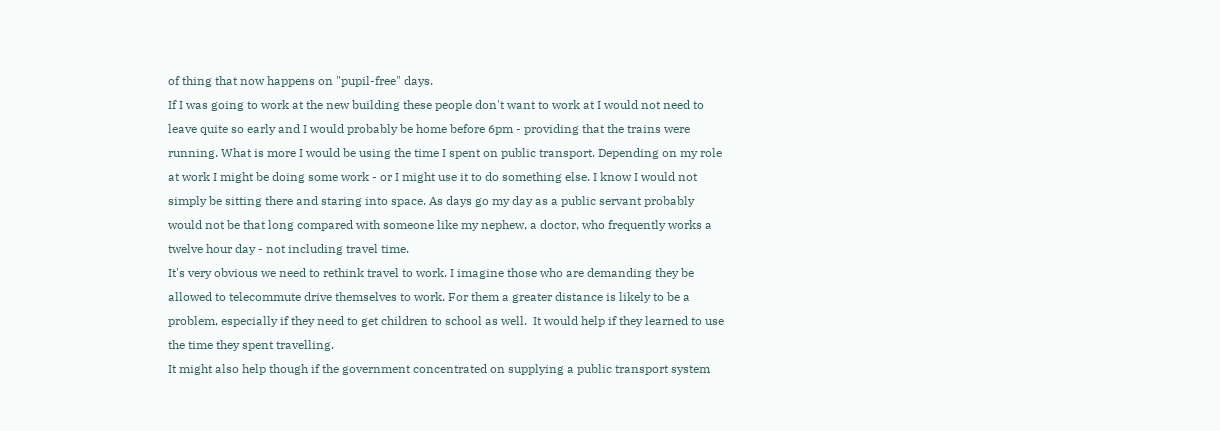of thing that now happens on "pupil-free" days.
If I was going to work at the new building these people don't want to work at I would not need to leave quite so early and I would probably be home before 6pm - providing that the trains were running. What is more I would be using the time I spent on public transport. Depending on my role at work I might be doing some work - or I might use it to do something else. I know I would not  simply be sitting there and staring into space. As days go my day as a public servant probably would not be that long compared with someone like my nephew, a doctor, who frequently works a twelve hour day - not including travel time.
It's very obvious we need to rethink travel to work. I imagine those who are demanding they be allowed to telecommute drive themselves to work. For them a greater distance is likely to be a problem, especially if they need to get children to school as well.  It would help if they learned to use the time they spent travelling.
It might also help though if the government concentrated on supplying a public transport system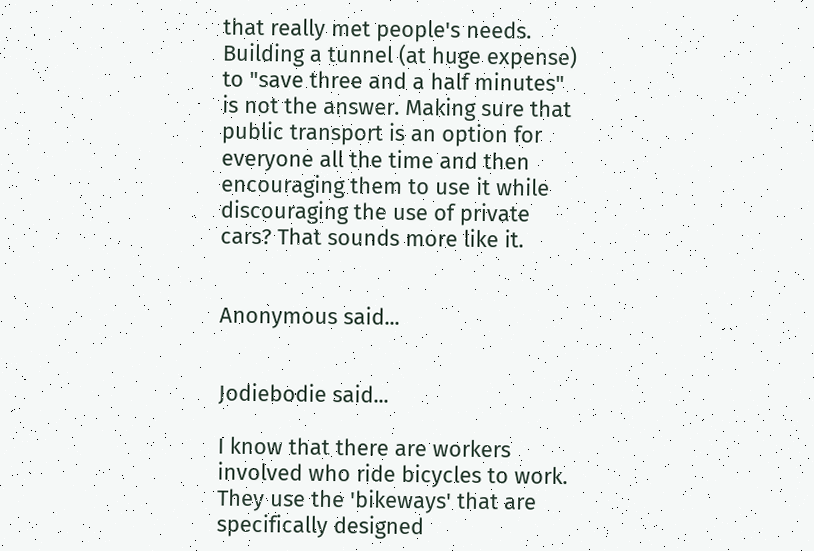that really met people's needs.
Building a tunnel (at huge expense) to "save three and a half minutes" is not the answer. Making sure that public transport is an option for everyone all the time and then encouraging them to use it while discouraging the use of private cars? That sounds more like it.


Anonymous said...


Jodiebodie said...

I know that there are workers involved who ride bicycles to work. They use the 'bikeways' that are specifically designed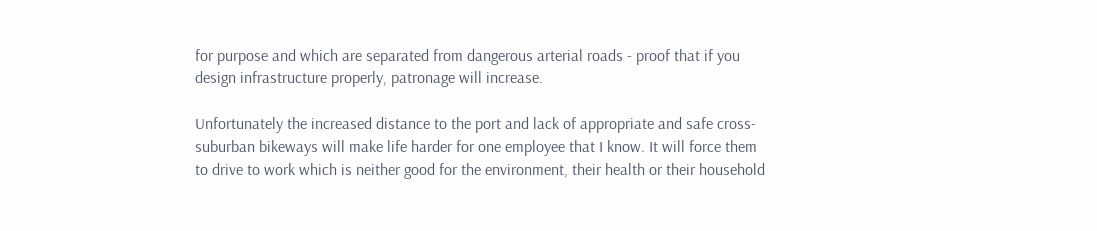for purpose and which are separated from dangerous arterial roads - proof that if you design infrastructure properly, patronage will increase.

Unfortunately the increased distance to the port and lack of appropriate and safe cross-suburban bikeways will make life harder for one employee that I know. It will force them to drive to work which is neither good for the environment, their health or their household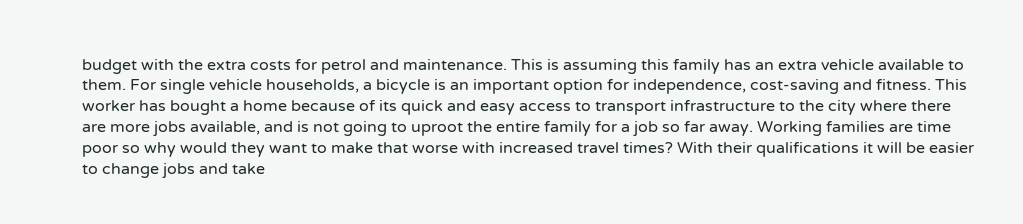budget with the extra costs for petrol and maintenance. This is assuming this family has an extra vehicle available to them. For single vehicle households, a bicycle is an important option for independence, cost-saving and fitness. This worker has bought a home because of its quick and easy access to transport infrastructure to the city where there are more jobs available, and is not going to uproot the entire family for a job so far away. Working families are time poor so why would they want to make that worse with increased travel times? With their qualifications it will be easier to change jobs and take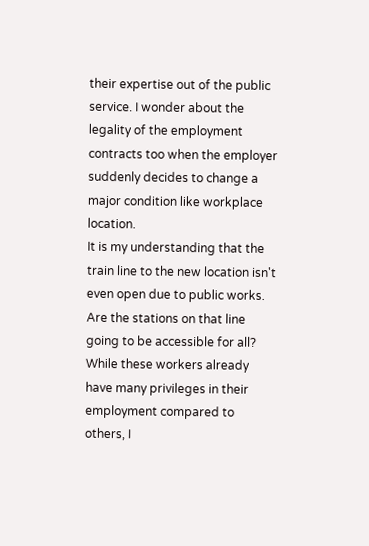their expertise out of the public service. I wonder about the legality of the employment contracts too when the employer suddenly decides to change a major condition like workplace location.
It is my understanding that the train line to the new location isn't even open due to public works. Are the stations on that line going to be accessible for all? While these workers already have many privileges in their employment compared to others, I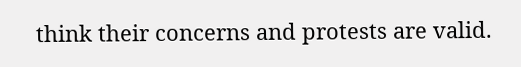think their concerns and protests are valid.